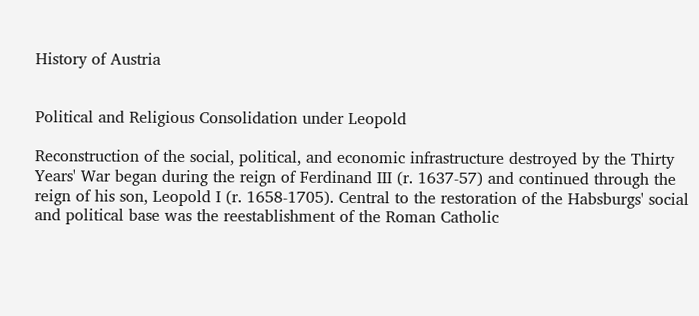History of Austria


Political and Religious Consolidation under Leopold

Reconstruction of the social, political, and economic infrastructure destroyed by the Thirty Years' War began during the reign of Ferdinand III (r. 1637-57) and continued through the reign of his son, Leopold I (r. 1658-1705). Central to the restoration of the Habsburgs' social and political base was the reestablishment of the Roman Catholic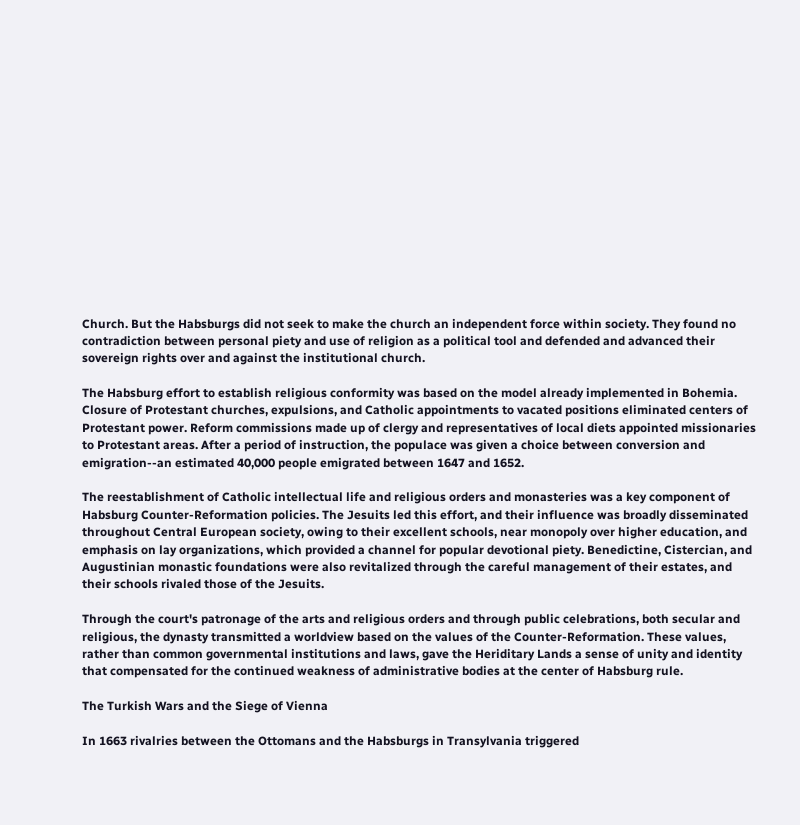Church. But the Habsburgs did not seek to make the church an independent force within society. They found no contradiction between personal piety and use of religion as a political tool and defended and advanced their sovereign rights over and against the institutional church.

The Habsburg effort to establish religious conformity was based on the model already implemented in Bohemia. Closure of Protestant churches, expulsions, and Catholic appointments to vacated positions eliminated centers of Protestant power. Reform commissions made up of clergy and representatives of local diets appointed missionaries to Protestant areas. After a period of instruction, the populace was given a choice between conversion and emigration--an estimated 40,000 people emigrated between 1647 and 1652.

The reestablishment of Catholic intellectual life and religious orders and monasteries was a key component of Habsburg Counter-Reformation policies. The Jesuits led this effort, and their influence was broadly disseminated throughout Central European society, owing to their excellent schools, near monopoly over higher education, and emphasis on lay organizations, which provided a channel for popular devotional piety. Benedictine, Cistercian, and Augustinian monastic foundations were also revitalized through the careful management of their estates, and their schools rivaled those of the Jesuits.

Through the court's patronage of the arts and religious orders and through public celebrations, both secular and religious, the dynasty transmitted a worldview based on the values of the Counter-Reformation. These values, rather than common governmental institutions and laws, gave the Heriditary Lands a sense of unity and identity that compensated for the continued weakness of administrative bodies at the center of Habsburg rule.

The Turkish Wars and the Siege of Vienna

In 1663 rivalries between the Ottomans and the Habsburgs in Transylvania triggered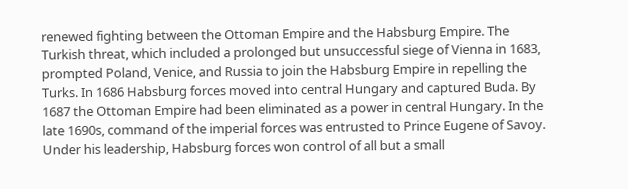renewed fighting between the Ottoman Empire and the Habsburg Empire. The Turkish threat, which included a prolonged but unsuccessful siege of Vienna in 1683, prompted Poland, Venice, and Russia to join the Habsburg Empire in repelling the Turks. In 1686 Habsburg forces moved into central Hungary and captured Buda. By 1687 the Ottoman Empire had been eliminated as a power in central Hungary. In the late 1690s, command of the imperial forces was entrusted to Prince Eugene of Savoy. Under his leadership, Habsburg forces won control of all but a small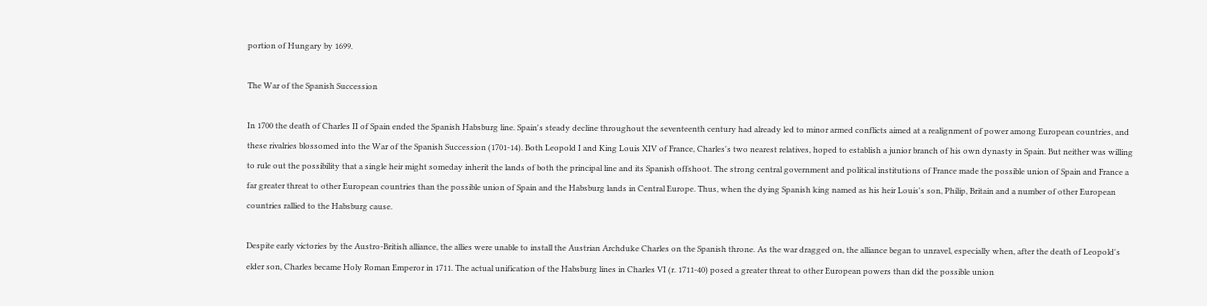portion of Hungary by 1699.

The War of the Spanish Succession

In 1700 the death of Charles II of Spain ended the Spanish Habsburg line. Spain's steady decline throughout the seventeenth century had already led to minor armed conflicts aimed at a realignment of power among European countries, and these rivalries blossomed into the War of the Spanish Succession (1701-14). Both Leopold I and King Louis XIV of France, Charles's two nearest relatives, hoped to establish a junior branch of his own dynasty in Spain. But neither was willing to rule out the possibility that a single heir might someday inherit the lands of both the principal line and its Spanish offshoot. The strong central government and political institutions of France made the possible union of Spain and France a far greater threat to other European countries than the possible union of Spain and the Habsburg lands in Central Europe. Thus, when the dying Spanish king named as his heir Louis's son, Philip, Britain and a number of other European countries rallied to the Habsburg cause.

Despite early victories by the Austro-British alliance, the allies were unable to install the Austrian Archduke Charles on the Spanish throne. As the war dragged on, the alliance began to unravel, especially when, after the death of Leopold's elder son, Charles became Holy Roman Emperor in 1711. The actual unification of the Habsburg lines in Charles VI (r. 1711-40) posed a greater threat to other European powers than did the possible union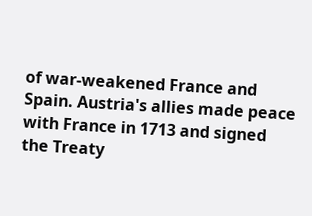of war-weakened France and Spain. Austria's allies made peace with France in 1713 and signed the Treaty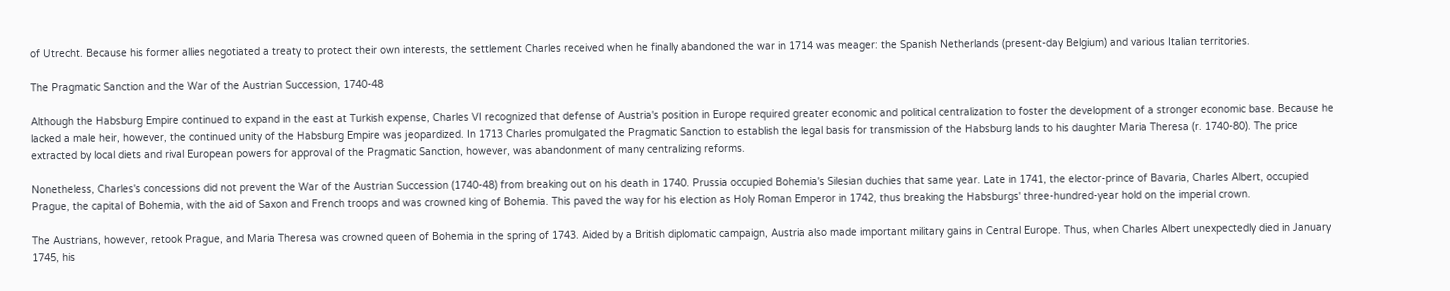of Utrecht. Because his former allies negotiated a treaty to protect their own interests, the settlement Charles received when he finally abandoned the war in 1714 was meager: the Spanish Netherlands (present-day Belgium) and various Italian territories.

The Pragmatic Sanction and the War of the Austrian Succession, 1740-48

Although the Habsburg Empire continued to expand in the east at Turkish expense, Charles VI recognized that defense of Austria's position in Europe required greater economic and political centralization to foster the development of a stronger economic base. Because he lacked a male heir, however, the continued unity of the Habsburg Empire was jeopardized. In 1713 Charles promulgated the Pragmatic Sanction to establish the legal basis for transmission of the Habsburg lands to his daughter Maria Theresa (r. 1740-80). The price extracted by local diets and rival European powers for approval of the Pragmatic Sanction, however, was abandonment of many centralizing reforms.

Nonetheless, Charles's concessions did not prevent the War of the Austrian Succession (1740-48) from breaking out on his death in 1740. Prussia occupied Bohemia's Silesian duchies that same year. Late in 1741, the elector-prince of Bavaria, Charles Albert, occupied Prague, the capital of Bohemia, with the aid of Saxon and French troops and was crowned king of Bohemia. This paved the way for his election as Holy Roman Emperor in 1742, thus breaking the Habsburgs' three-hundred-year hold on the imperial crown.

The Austrians, however, retook Prague, and Maria Theresa was crowned queen of Bohemia in the spring of 1743. Aided by a British diplomatic campaign, Austria also made important military gains in Central Europe. Thus, when Charles Albert unexpectedly died in January 1745, his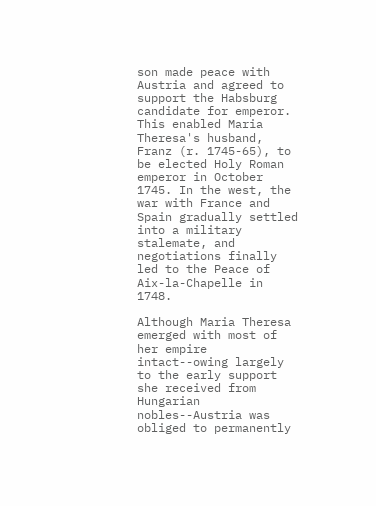son made peace with Austria and agreed to support the Habsburg candidate for emperor. This enabled Maria Theresa's husband, Franz (r. 1745-65), to be elected Holy Roman emperor in October 1745. In the west, the war with France and Spain gradually settled into a military stalemate, and negotiations finally led to the Peace of Aix-la-Chapelle in 1748.

Although Maria Theresa emerged with most of her empire intact--owing largely to the early support she received from Hungarian nobles--Austria was obliged to permanently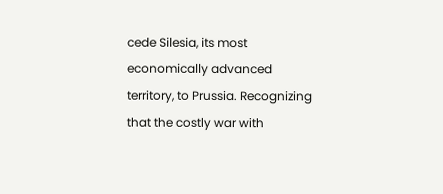cede Silesia, its most economically advanced territory, to Prussia. Recognizing that the costly war with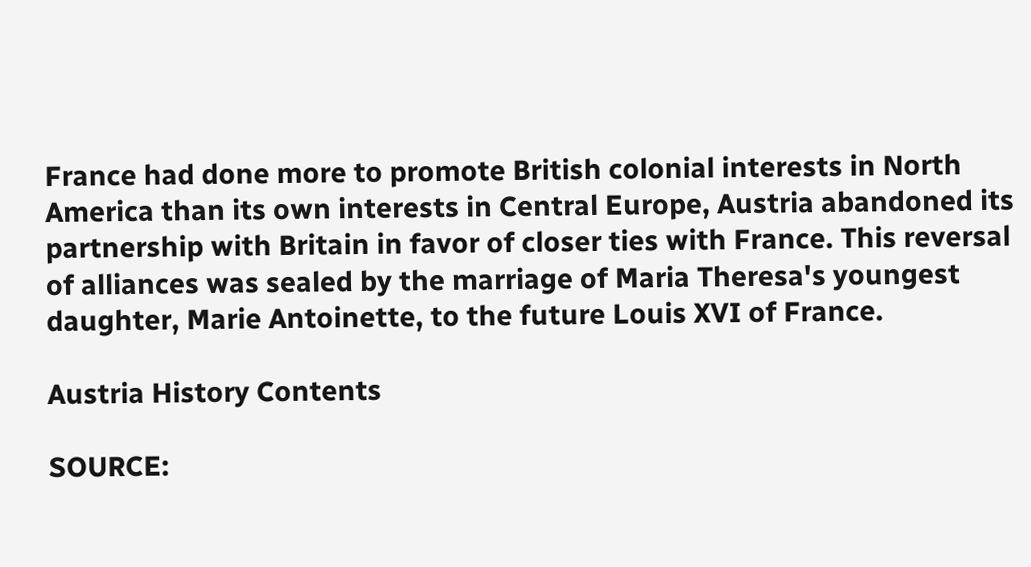France had done more to promote British colonial interests in North America than its own interests in Central Europe, Austria abandoned its partnership with Britain in favor of closer ties with France. This reversal of alliances was sealed by the marriage of Maria Theresa's youngest daughter, Marie Antoinette, to the future Louis XVI of France.

Austria History Contents

SOURCE: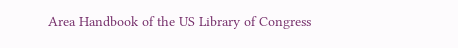Area Handbook of the US Library of Congress